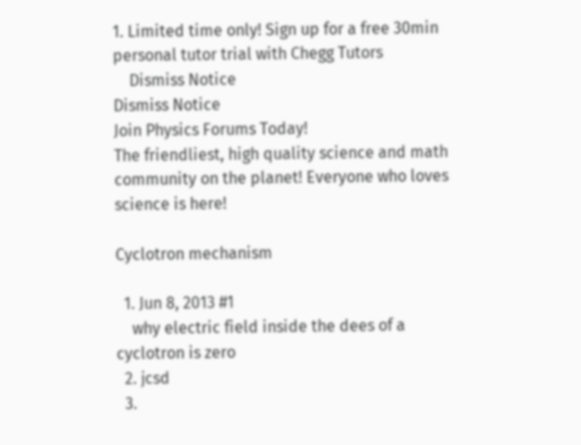1. Limited time only! Sign up for a free 30min personal tutor trial with Chegg Tutors
    Dismiss Notice
Dismiss Notice
Join Physics Forums Today!
The friendliest, high quality science and math community on the planet! Everyone who loves science is here!

Cyclotron mechanism

  1. Jun 8, 2013 #1
    why electric field inside the dees of a cyclotron is zero
  2. jcsd
  3.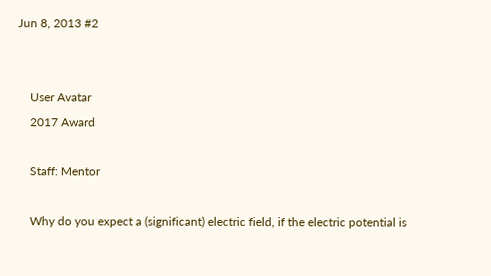Jun 8, 2013 #2


    User Avatar
    2017 Award

    Staff: Mentor

    Why do you expect a (significant) electric field, if the electric potential is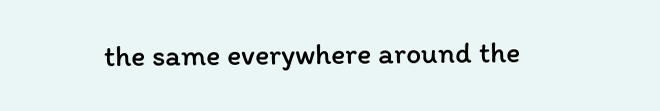the same everywhere around the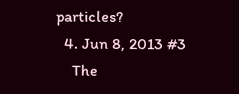particles?
  4. Jun 8, 2013 #3
    The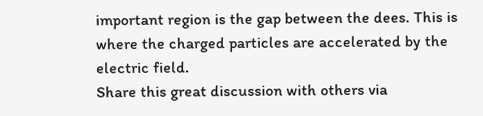important region is the gap between the dees. This is where the charged particles are accelerated by the electric field.
Share this great discussion with others via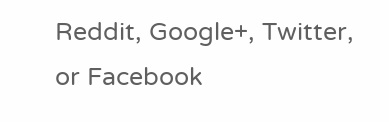Reddit, Google+, Twitter, or Facebook